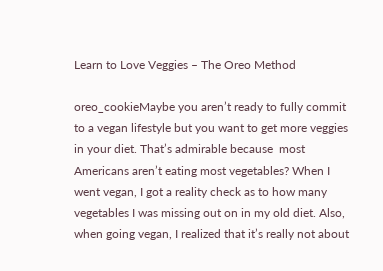Learn to Love Veggies – The Oreo Method

oreo_cookieMaybe you aren’t ready to fully commit to a vegan lifestyle but you want to get more veggies in your diet. That’s admirable because  most Americans aren’t eating most vegetables? When I went vegan, I got a reality check as to how many vegetables I was missing out on in my old diet. Also, when going vegan, I realized that it’s really not about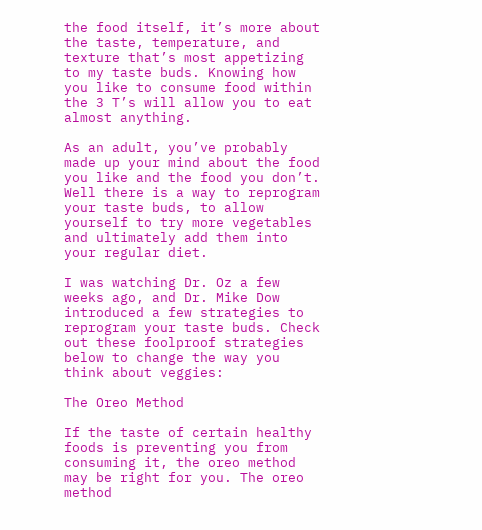the food itself, it’s more about the taste, temperature, and texture that’s most appetizing to my taste buds. Knowing how you like to consume food within the 3 T’s will allow you to eat almost anything.

As an adult, you’ve probably made up your mind about the food you like and the food you don’t. Well there is a way to reprogram your taste buds, to allow yourself to try more vegetables and ultimately add them into your regular diet.

I was watching Dr. Oz a few weeks ago, and Dr. Mike Dow introduced a few strategies to reprogram your taste buds. Check out these foolproof strategies below to change the way you think about veggies:

The Oreo Method

If the taste of certain healthy foods is preventing you from consuming it, the oreo method may be right for you. The oreo method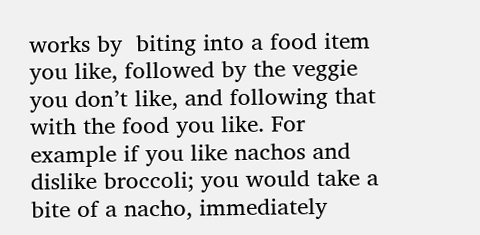works by  biting into a food item you like, followed by the veggie you don’t like, and following that with the food you like. For example if you like nachos and dislike broccoli; you would take a bite of a nacho, immediately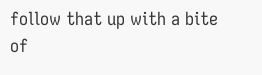follow that up with a bite of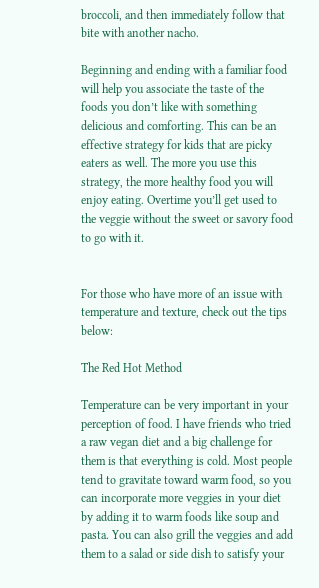broccoli, and then immediately follow that bite with another nacho.

Beginning and ending with a familiar food will help you associate the taste of the foods you don’t like with something delicious and comforting. This can be an effective strategy for kids that are picky eaters as well. The more you use this strategy, the more healthy food you will enjoy eating. Overtime you’ll get used to the veggie without the sweet or savory food to go with it.


For those who have more of an issue with temperature and texture, check out the tips below:

The Red Hot Method

Temperature can be very important in your perception of food. I have friends who tried a raw vegan diet and a big challenge for them is that everything is cold. Most people tend to gravitate toward warm food, so you can incorporate more veggies in your diet by adding it to warm foods like soup and pasta. You can also grill the veggies and add them to a salad or side dish to satisfy your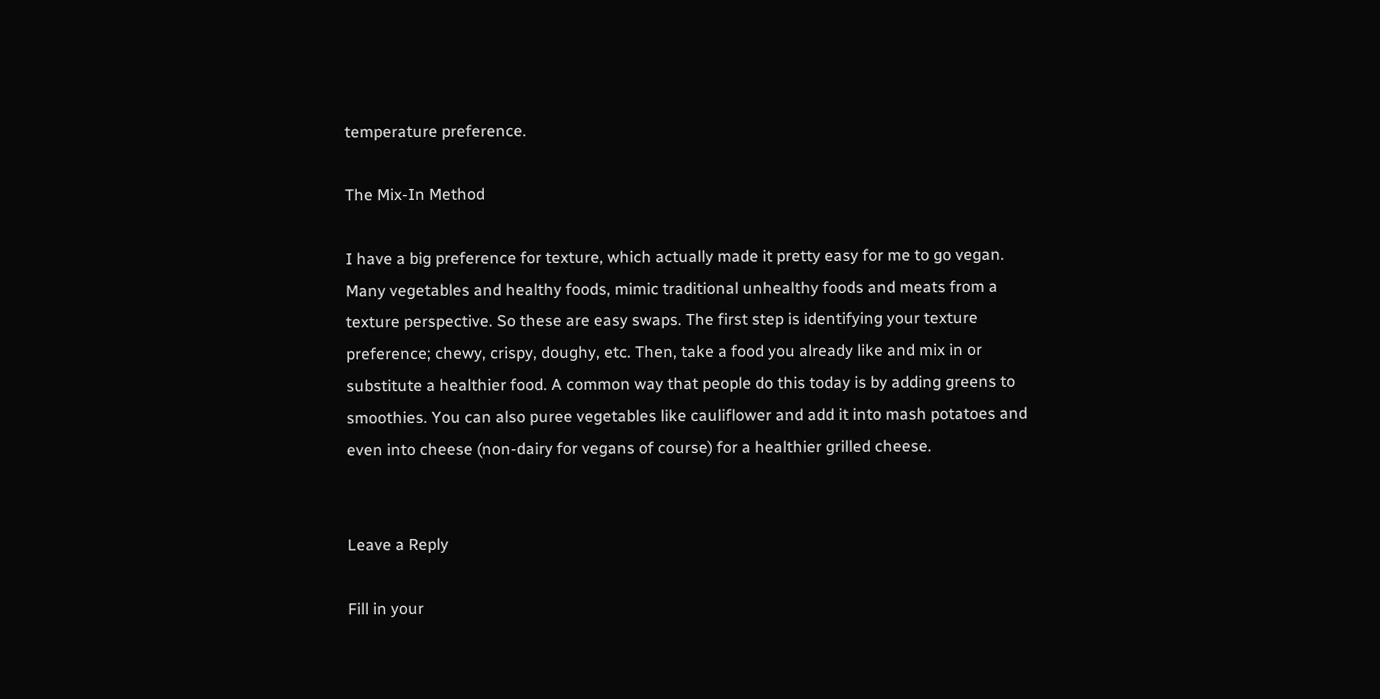temperature preference.

The Mix-In Method

I have a big preference for texture, which actually made it pretty easy for me to go vegan. Many vegetables and healthy foods, mimic traditional unhealthy foods and meats from a texture perspective. So these are easy swaps. The first step is identifying your texture preference; chewy, crispy, doughy, etc. Then, take a food you already like and mix in or substitute a healthier food. A common way that people do this today is by adding greens to smoothies. You can also puree vegetables like cauliflower and add it into mash potatoes and even into cheese (non-dairy for vegans of course) for a healthier grilled cheese.


Leave a Reply

Fill in your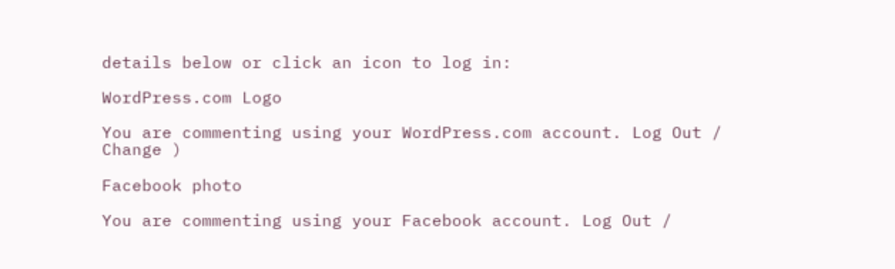details below or click an icon to log in:

WordPress.com Logo

You are commenting using your WordPress.com account. Log Out /  Change )

Facebook photo

You are commenting using your Facebook account. Log Out /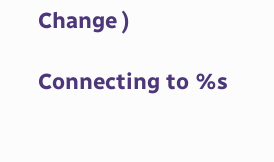Change )

Connecting to %s